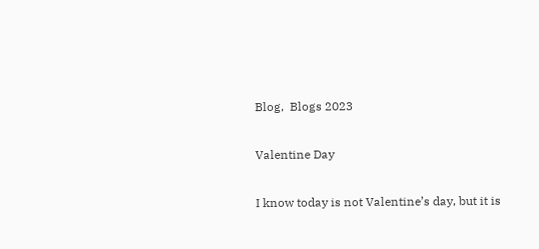Blog,  Blogs 2023

Valentine Day

I know today is not Valentine’s day, but it is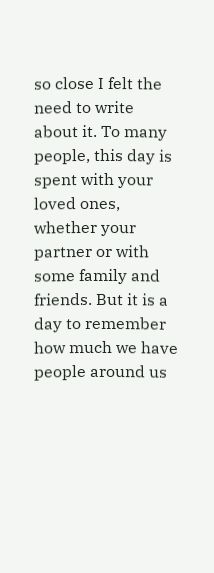so close I felt the need to write about it. To many people, this day is spent with your loved ones, whether your partner or with some family and friends. But it is a day to remember how much we have people around us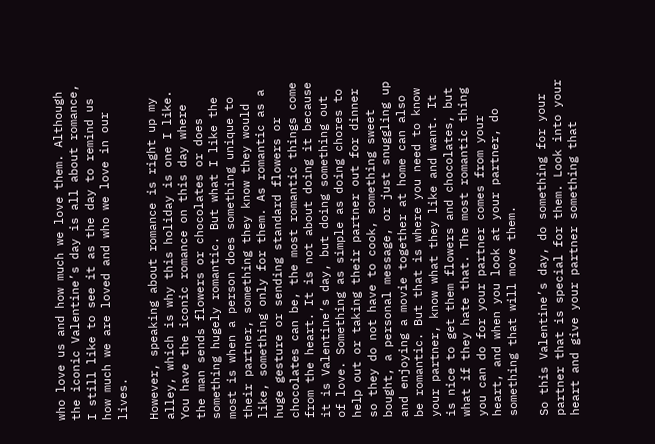who love us and how much we love them. Although the iconic Valentine’s day is all about romance,  I still like to see it as the day to remind us how much we are loved and who we love in our lives.

However, speaking about romance is right up my alley, which is why this holiday is one I like. You have the iconic romance on this day where the man sends flowers or chocolates or does something hugely romantic. But what I like the most is when a person does something unique to their partner, something they know they would like, something only for them. As romantic as a huge gesture or sending standard flowers or chocolates can be, the most romantic things come from the heart. It is not about doing it because it is Valentine’s day, but doing something out of love. Something as simple as doing chores to help out or taking their partner out for dinner so they do not have to cook, something sweet bought, a personal message, or just snuggling up and enjoying a movie together at home can also be romantic. But that is where you need to know your partner, know what they like and want. It is nice to get them flowers and chocolates, but what if they hate that. The most romantic thing you can do for your partner comes from your heart, and when you look at your partner, do something that will move them.

So this Valentine’s day, do something for your partner that is special for them. Look into your heart and give your partner something that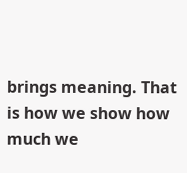brings meaning. That is how we show how much we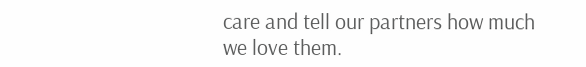care and tell our partners how much we love them.